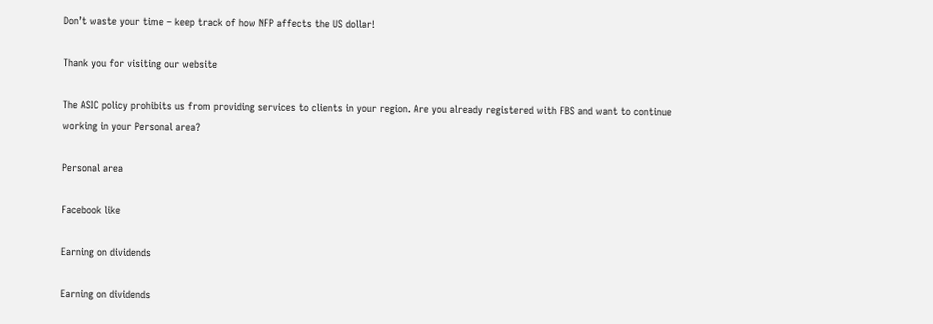Don’t waste your time – keep track of how NFP affects the US dollar!

Thank you for visiting our website

The ASIC policy prohibits us from providing services to clients in your region. Are you already registered with FBS and want to continue working in your Personal area?

Personal area

Facebook like

Earning on dividends

Earning on dividends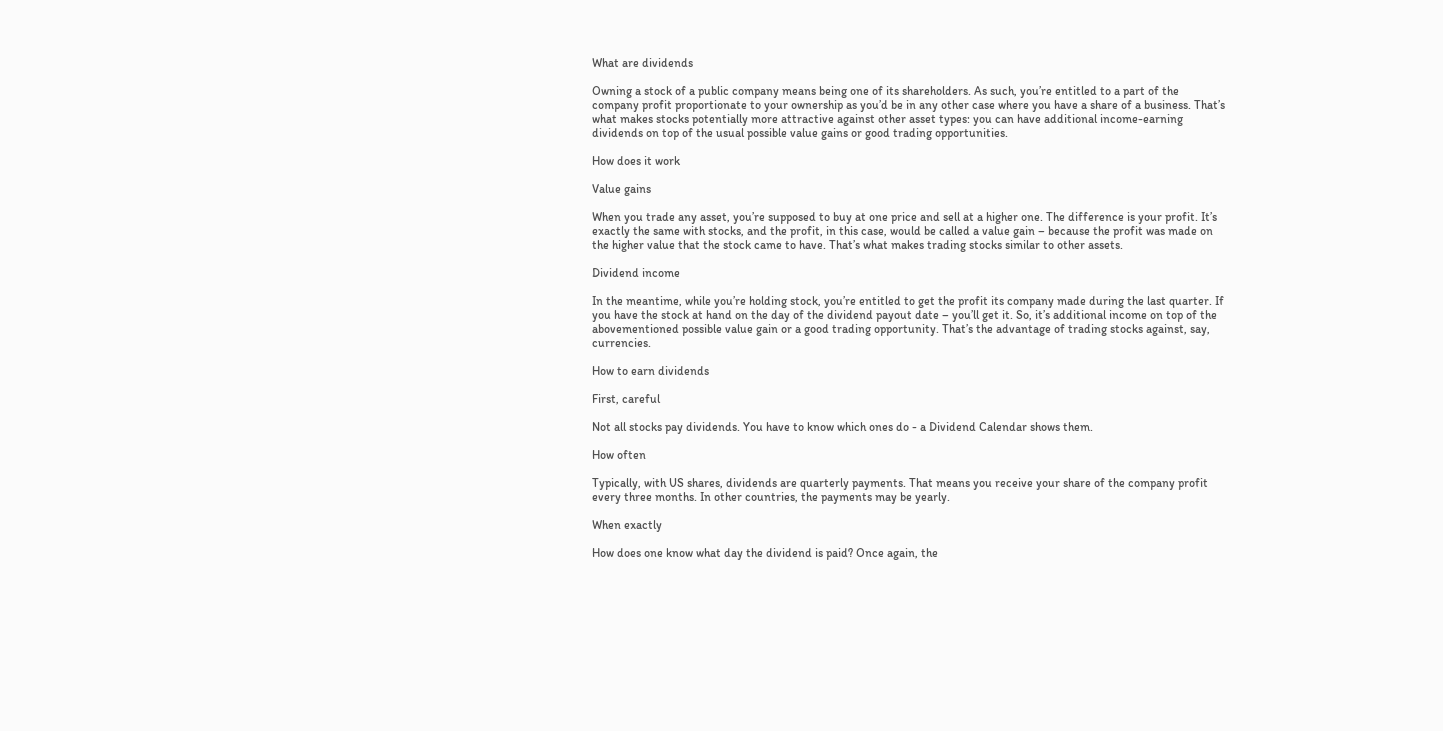What are dividends

Owning a stock of a public company means being one of its shareholders. As such, you’re entitled to a part of the company profit proportionate to your ownership as you’d be in any other case where you have a share of a business. That’s what makes stocks potentially more attractive against other asset types: you can have additional income-earning dividends on top of the usual possible value gains or good trading opportunities.

How does it work

Value gains

When you trade any asset, you’re supposed to buy at one price and sell at a higher one. The difference is your profit. It’s exactly the same with stocks, and the profit, in this case, would be called a value gain – because the profit was made on the higher value that the stock came to have. That’s what makes trading stocks similar to other assets.

Dividend income

In the meantime, while you’re holding stock, you’re entitled to get the profit its company made during the last quarter. If you have the stock at hand on the day of the dividend payout date – you’ll get it. So, it’s additional income on top of the abovementioned possible value gain or a good trading opportunity. That’s the advantage of trading stocks against, say, currencies.

How to earn dividends

First, careful

Not all stocks pay dividends. You have to know which ones do - a Dividend Calendar shows them.

How often

Typically, with US shares, dividends are quarterly payments. That means you receive your share of the company profit every three months. In other countries, the payments may be yearly.

When exactly

How does one know what day the dividend is paid? Once again, the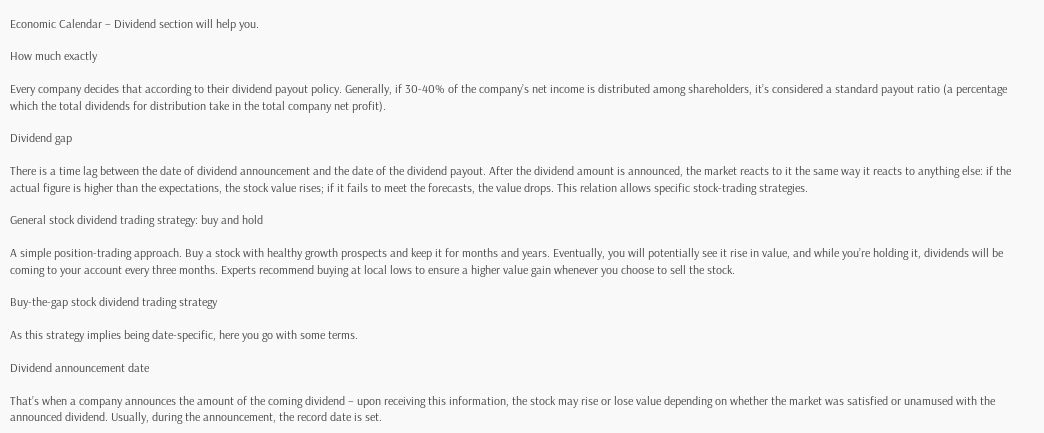Economic Calendar – Dividend section will help you.

How much exactly

Every company decides that according to their dividend payout policy. Generally, if 30-40% of the company’s net income is distributed among shareholders, it’s considered a standard payout ratio (a percentage which the total dividends for distribution take in the total company net profit).

Dividend gap

There is a time lag between the date of dividend announcement and the date of the dividend payout. After the dividend amount is announced, the market reacts to it the same way it reacts to anything else: if the actual figure is higher than the expectations, the stock value rises; if it fails to meet the forecasts, the value drops. This relation allows specific stock-trading strategies.

General stock dividend trading strategy: buy and hold

A simple position-trading approach. Buy a stock with healthy growth prospects and keep it for months and years. Eventually, you will potentially see it rise in value, and while you’re holding it, dividends will be coming to your account every three months. Experts recommend buying at local lows to ensure a higher value gain whenever you choose to sell the stock.

Buy-the-gap stock dividend trading strategy

As this strategy implies being date-specific, here you go with some terms.

Dividend announcement date

That’s when a company announces the amount of the coming dividend – upon receiving this information, the stock may rise or lose value depending on whether the market was satisfied or unamused with the announced dividend. Usually, during the announcement, the record date is set.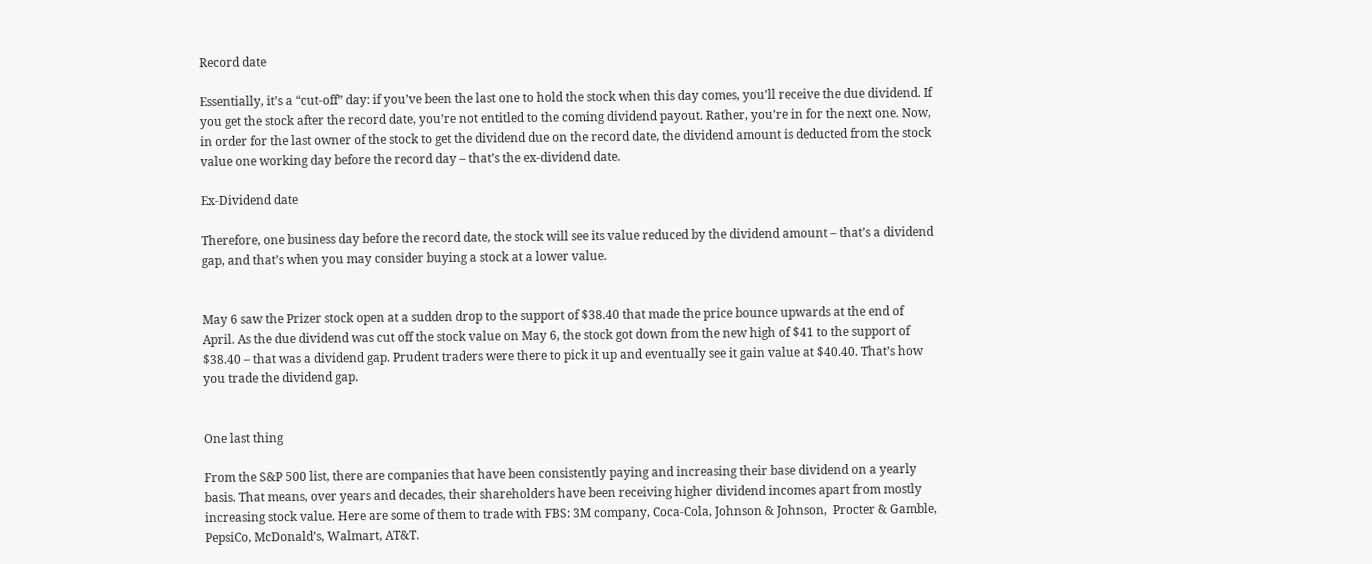Record date

Essentially, it’s a “cut-off” day: if you’ve been the last one to hold the stock when this day comes, you’ll receive the due dividend. If you get the stock after the record date, you’re not entitled to the coming dividend payout. Rather, you’re in for the next one. Now, in order for the last owner of the stock to get the dividend due on the record date, the dividend amount is deducted from the stock value one working day before the record day – that’s the ex-dividend date.

Ex-Dividend date

Therefore, one business day before the record date, the stock will see its value reduced by the dividend amount – that’s a dividend gap, and that’s when you may consider buying a stock at a lower value.


May 6 saw the Prizer stock open at a sudden drop to the support of $38.40 that made the price bounce upwards at the end of April. As the due dividend was cut off the stock value on May 6, the stock got down from the new high of $41 to the support of $38.40 – that was a dividend gap. Prudent traders were there to pick it up and eventually see it gain value at $40.40. That’s how you trade the dividend gap.


One last thing

From the S&P 500 list, there are companies that have been consistently paying and increasing their base dividend on a yearly basis. That means, over years and decades, their shareholders have been receiving higher dividend incomes apart from mostly increasing stock value. Here are some of them to trade with FBS: 3M company, Coca-Cola, Johnson & Johnson,  Procter & Gamble, PepsiCo, McDonald’s, Walmart, AT&T.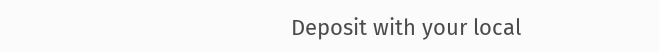Deposit with your local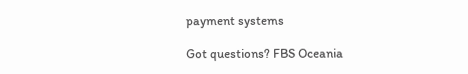payment systems

Got questions? FBS Oceania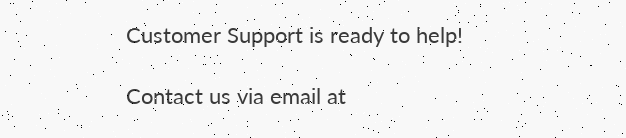Customer Support is ready to help!

Contact us via email at